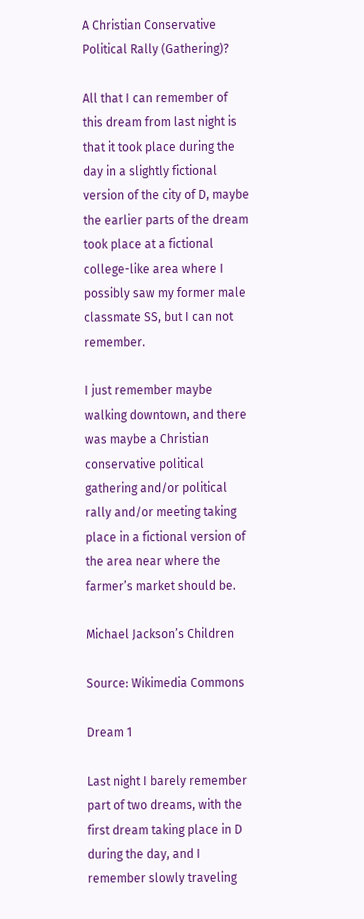A Christian Conservative Political Rally (Gathering)?

All that I can remember of this dream from last night is that it took place during the day in a slightly fictional version of the city of D, maybe the earlier parts of the dream took place at a fictional college-like area where I possibly saw my former male classmate SS, but I can not remember.

I just remember maybe walking downtown, and there was maybe a Christian conservative political gathering and/or political rally and/or meeting taking place in a fictional version of the area near where the farmer’s market should be.

Michael Jackson’s Children

Source: Wikimedia Commons

Dream 1

Last night I barely remember part of two dreams, with the first dream taking place in D during the day, and I remember slowly traveling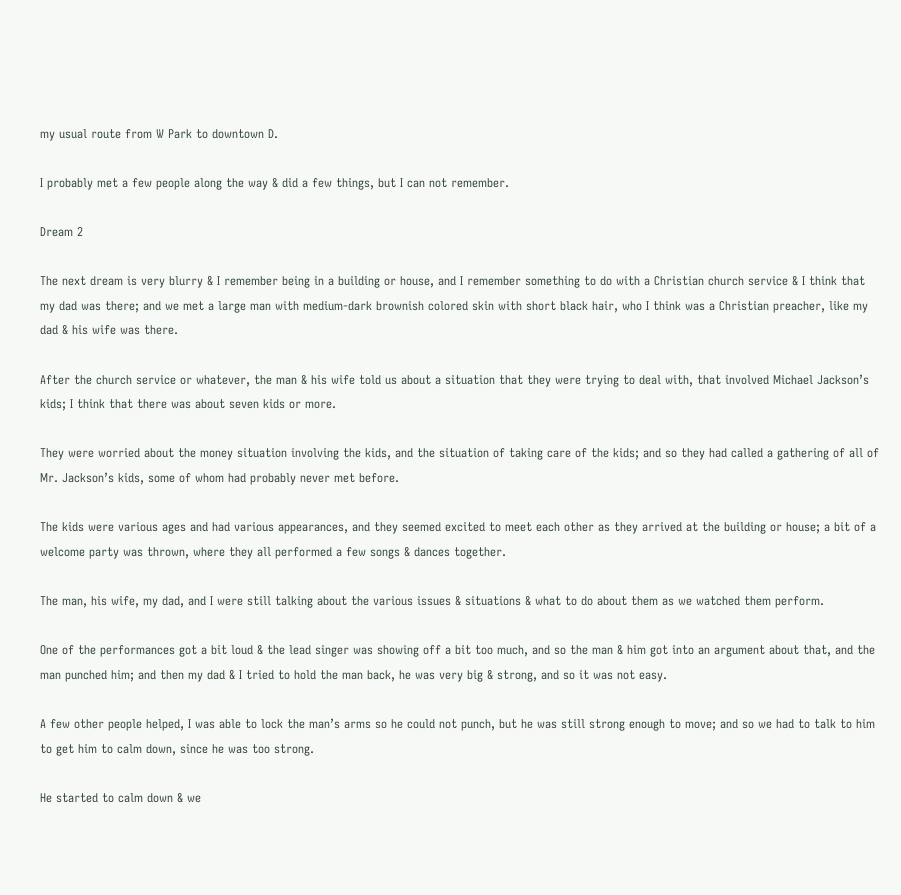my usual route from W Park to downtown D.

I probably met a few people along the way & did a few things, but I can not remember.

Dream 2

The next dream is very blurry & I remember being in a building or house, and I remember something to do with a Christian church service & I think that my dad was there; and we met a large man with medium-dark brownish colored skin with short black hair, who I think was a Christian preacher, like my dad & his wife was there.

After the church service or whatever, the man & his wife told us about a situation that they were trying to deal with, that involved Michael Jackson’s kids; I think that there was about seven kids or more.

They were worried about the money situation involving the kids, and the situation of taking care of the kids; and so they had called a gathering of all of Mr. Jackson’s kids, some of whom had probably never met before.

The kids were various ages and had various appearances, and they seemed excited to meet each other as they arrived at the building or house; a bit of a welcome party was thrown, where they all performed a few songs & dances together.

The man, his wife, my dad, and I were still talking about the various issues & situations & what to do about them as we watched them perform.

One of the performances got a bit loud & the lead singer was showing off a bit too much, and so the man & him got into an argument about that, and the man punched him; and then my dad & I tried to hold the man back, he was very big & strong, and so it was not easy.

A few other people helped, I was able to lock the man’s arms so he could not punch, but he was still strong enough to move; and so we had to talk to him to get him to calm down, since he was too strong.

He started to calm down & we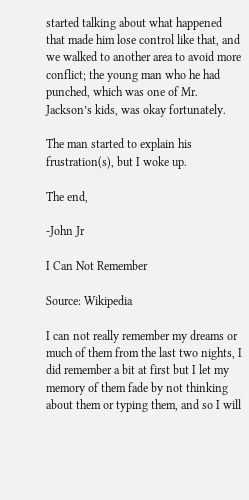started talking about what happened that made him lose control like that, and we walked to another area to avoid more conflict; the young man who he had punched, which was one of Mr. Jackson’s kids, was okay fortunately.

The man started to explain his frustration(s), but I woke up.

The end,

-John Jr

I Can Not Remember

Source: Wikipedia

I can not really remember my dreams or much of them from the last two nights, I did remember a bit at first but I let my memory of them fade by not thinking about them or typing them, and so I will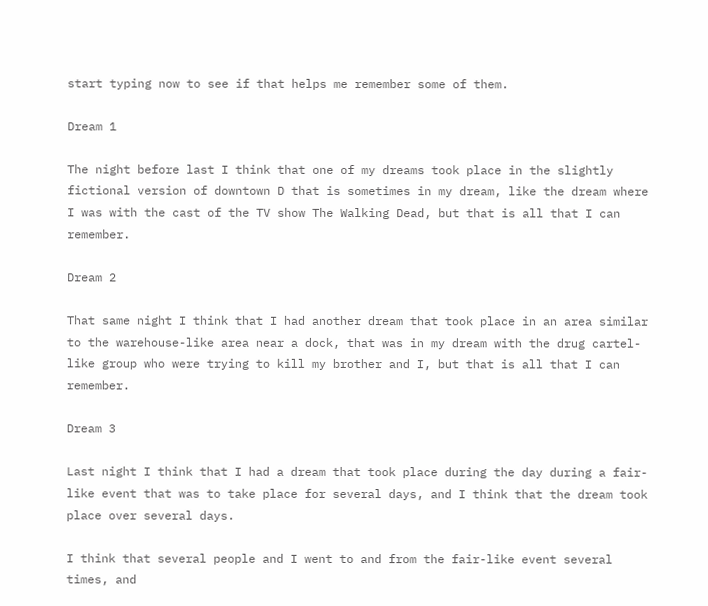start typing now to see if that helps me remember some of them.

Dream 1

The night before last I think that one of my dreams took place in the slightly fictional version of downtown D that is sometimes in my dream, like the dream where I was with the cast of the TV show The Walking Dead, but that is all that I can remember.

Dream 2

That same night I think that I had another dream that took place in an area similar to the warehouse-like area near a dock, that was in my dream with the drug cartel-like group who were trying to kill my brother and I, but that is all that I can remember.

Dream 3

Last night I think that I had a dream that took place during the day during a fair-like event that was to take place for several days, and I think that the dream took place over several days.

I think that several people and I went to and from the fair-like event several times, and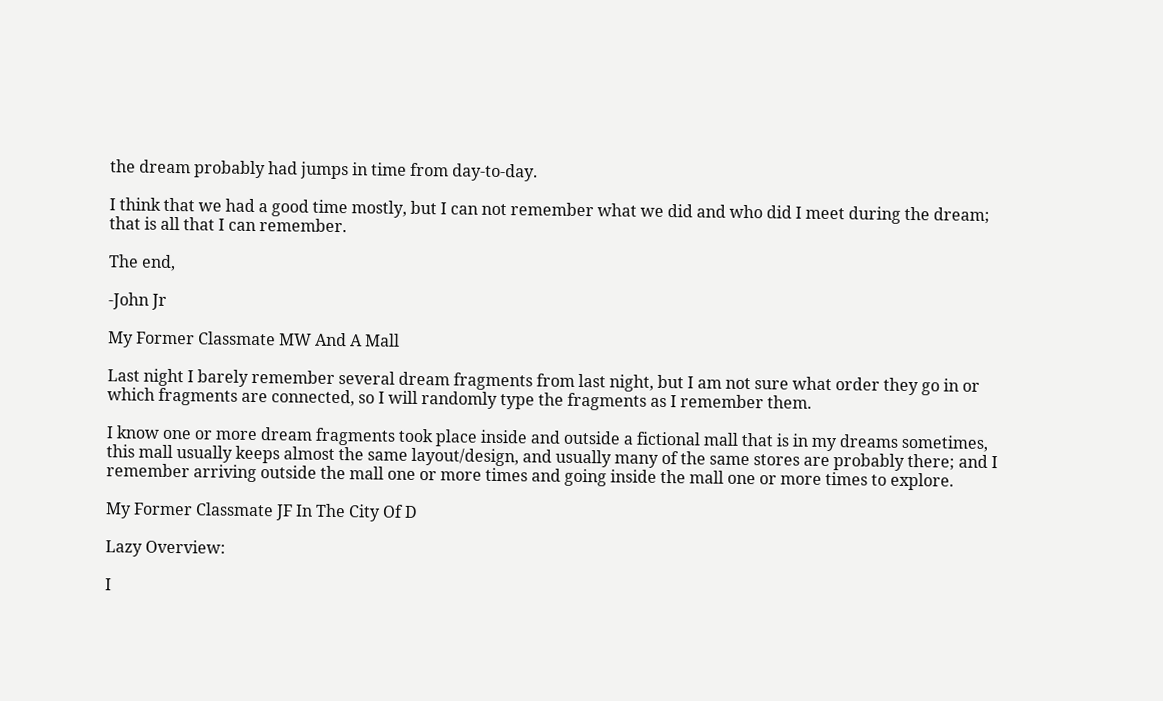the dream probably had jumps in time from day-to-day.

I think that we had a good time mostly, but I can not remember what we did and who did I meet during the dream; that is all that I can remember.

The end,

-John Jr

My Former Classmate MW And A Mall

Last night I barely remember several dream fragments from last night, but I am not sure what order they go in or which fragments are connected, so I will randomly type the fragments as I remember them.

I know one or more dream fragments took place inside and outside a fictional mall that is in my dreams sometimes, this mall usually keeps almost the same layout/design, and usually many of the same stores are probably there; and I remember arriving outside the mall one or more times and going inside the mall one or more times to explore.

My Former Classmate JF In The City Of D

Lazy Overview:

I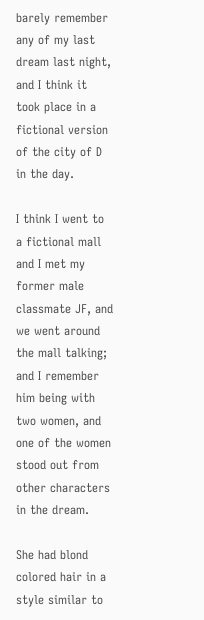barely remember any of my last dream last night, and I think it took place in a fictional version of the city of D in the day.

I think I went to a fictional mall and I met my former male classmate JF, and we went around the mall talking; and I remember him being with two women, and one of the women stood out from other characters in the dream.

She had blond colored hair in a style similar to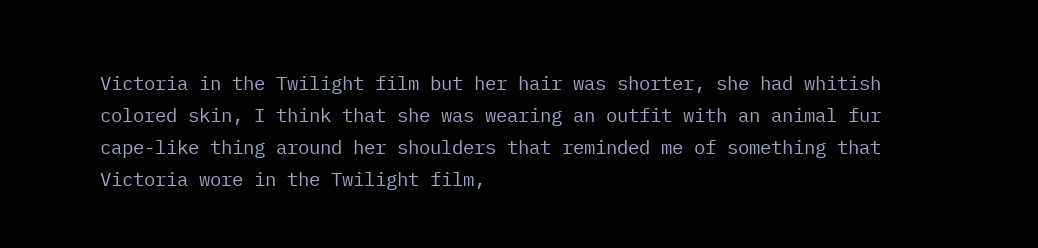Victoria in the Twilight film but her hair was shorter, she had whitish colored skin, I think that she was wearing an outfit with an animal fur cape-like thing around her shoulders that reminded me of something that Victoria wore in the Twilight film,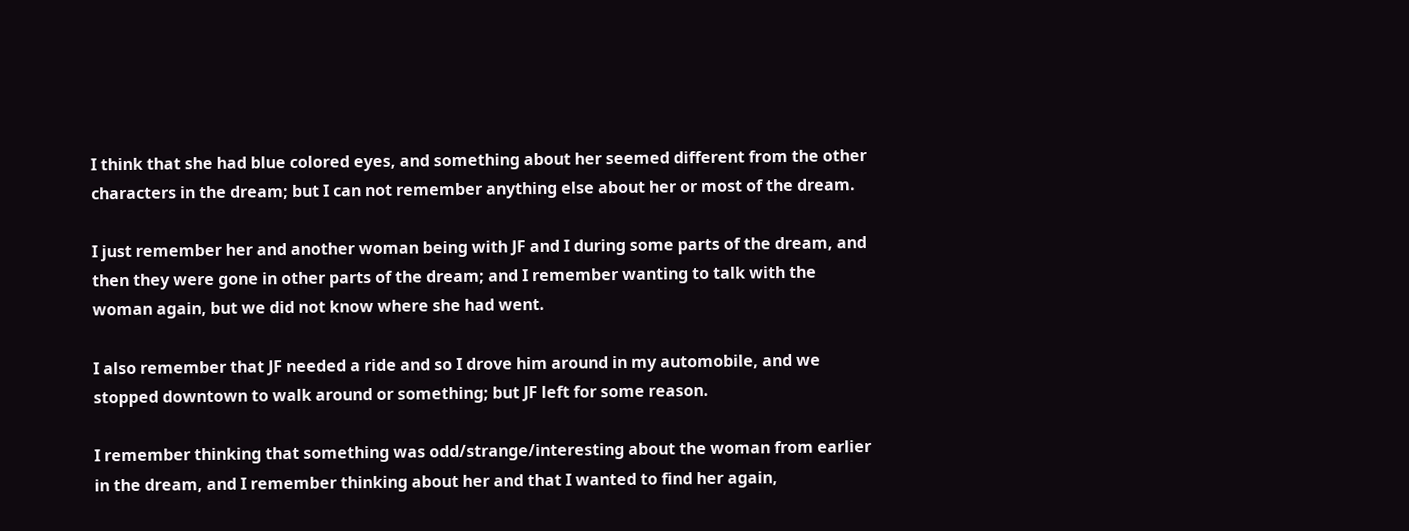I think that she had blue colored eyes, and something about her seemed different from the other characters in the dream; but I can not remember anything else about her or most of the dream.

I just remember her and another woman being with JF and I during some parts of the dream, and then they were gone in other parts of the dream; and I remember wanting to talk with the woman again, but we did not know where she had went.

I also remember that JF needed a ride and so I drove him around in my automobile, and we stopped downtown to walk around or something; but JF left for some reason.

I remember thinking that something was odd/strange/interesting about the woman from earlier in the dream, and I remember thinking about her and that I wanted to find her again,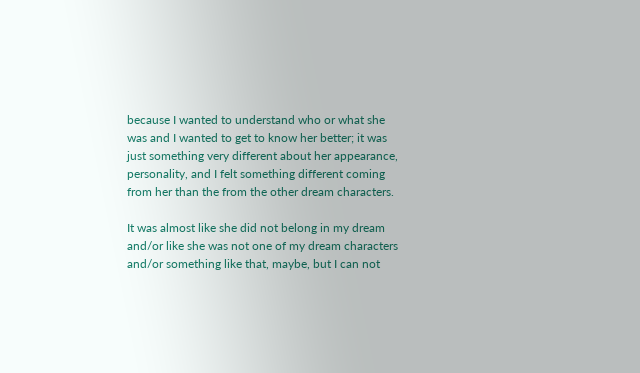because I wanted to understand who or what she was and I wanted to get to know her better; it was just something very different about her appearance, personality, and I felt something different coming from her than the from the other dream characters.

It was almost like she did not belong in my dream and/or like she was not one of my dream characters and/or something like that, maybe, but I can not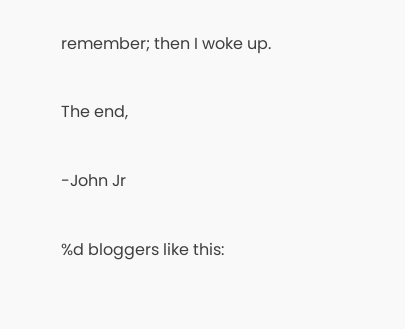remember; then I woke up.

The end,

-John Jr

%d bloggers like this: